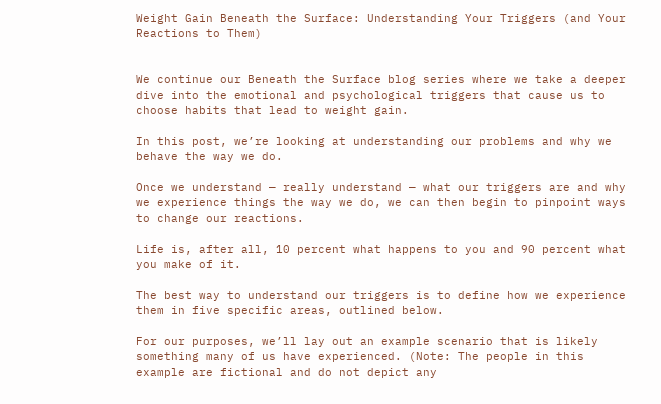Weight Gain Beneath the Surface: Understanding Your Triggers (and Your Reactions to Them)


We continue our Beneath the Surface blog series where we take a deeper dive into the emotional and psychological triggers that cause us to choose habits that lead to weight gain.

In this post, we’re looking at understanding our problems and why we behave the way we do.

Once we understand — really understand — what our triggers are and why we experience things the way we do, we can then begin to pinpoint ways to change our reactions.

Life is, after all, 10 percent what happens to you and 90 percent what you make of it.

The best way to understand our triggers is to define how we experience them in five specific areas, outlined below.

For our purposes, we’ll lay out an example scenario that is likely something many of us have experienced. (Note: The people in this example are fictional and do not depict any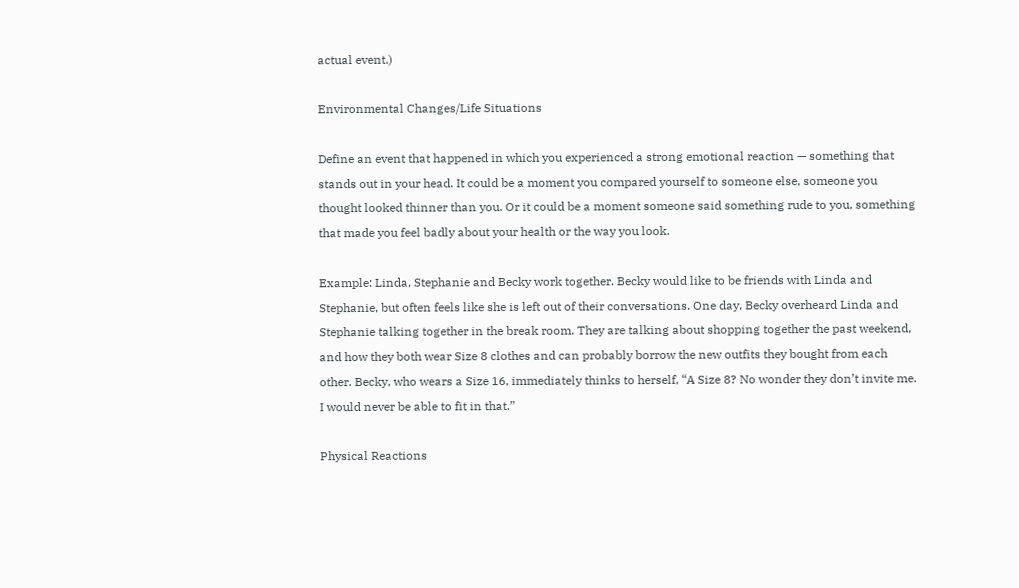actual event.)

Environmental Changes/Life Situations

Define an event that happened in which you experienced a strong emotional reaction — something that stands out in your head. It could be a moment you compared yourself to someone else, someone you thought looked thinner than you. Or it could be a moment someone said something rude to you, something that made you feel badly about your health or the way you look.

Example: Linda, Stephanie and Becky work together. Becky would like to be friends with Linda and Stephanie, but often feels like she is left out of their conversations. One day, Becky overheard Linda and Stephanie talking together in the break room. They are talking about shopping together the past weekend, and how they both wear Size 8 clothes and can probably borrow the new outfits they bought from each other. Becky, who wears a Size 16, immediately thinks to herself, “A Size 8? No wonder they don’t invite me. I would never be able to fit in that.”

Physical Reactions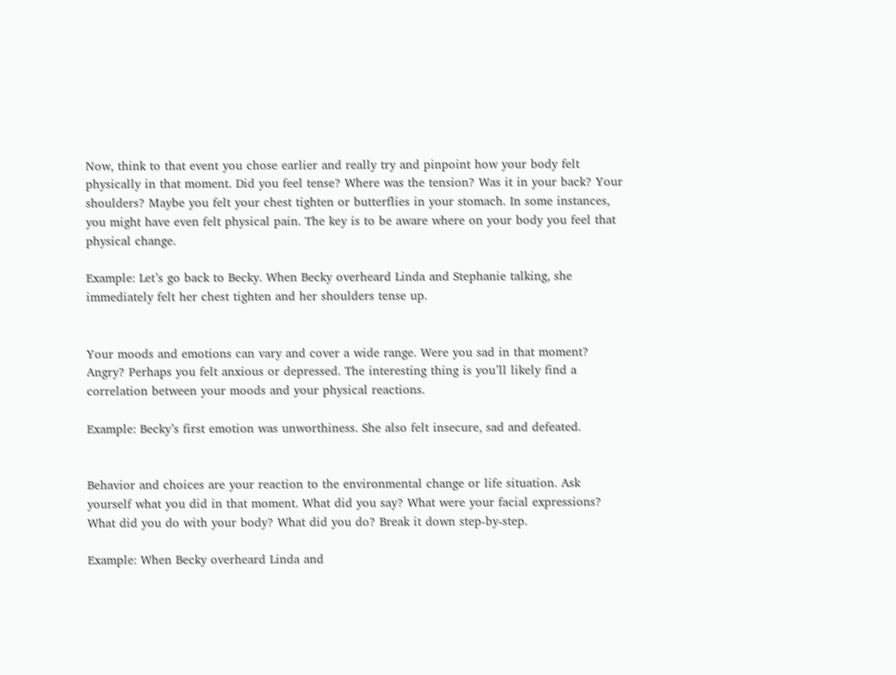Now, think to that event you chose earlier and really try and pinpoint how your body felt physically in that moment. Did you feel tense? Where was the tension? Was it in your back? Your shoulders? Maybe you felt your chest tighten or butterflies in your stomach. In some instances, you might have even felt physical pain. The key is to be aware where on your body you feel that physical change.

Example: Let’s go back to Becky. When Becky overheard Linda and Stephanie talking, she immediately felt her chest tighten and her shoulders tense up.


Your moods and emotions can vary and cover a wide range. Were you sad in that moment? Angry? Perhaps you felt anxious or depressed. The interesting thing is you’ll likely find a correlation between your moods and your physical reactions.

Example: Becky’s first emotion was unworthiness. She also felt insecure, sad and defeated.


Behavior and choices are your reaction to the environmental change or life situation. Ask yourself what you did in that moment. What did you say? What were your facial expressions? What did you do with your body? What did you do? Break it down step-by-step.

Example: When Becky overheard Linda and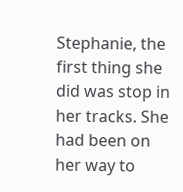Stephanie, the first thing she did was stop in her tracks. She had been on her way to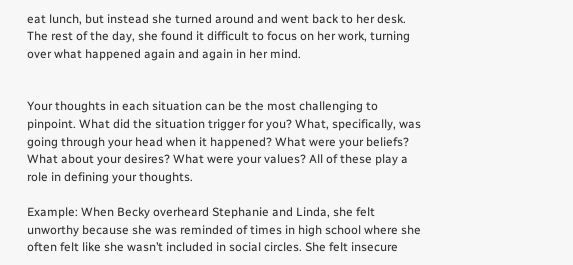eat lunch, but instead she turned around and went back to her desk. The rest of the day, she found it difficult to focus on her work, turning over what happened again and again in her mind.


Your thoughts in each situation can be the most challenging to pinpoint. What did the situation trigger for you? What, specifically, was going through your head when it happened? What were your beliefs? What about your desires? What were your values? All of these play a role in defining your thoughts.

Example: When Becky overheard Stephanie and Linda, she felt unworthy because she was reminded of times in high school where she often felt like she wasn’t included in social circles. She felt insecure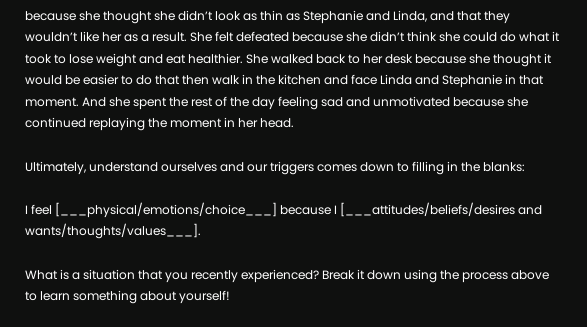because she thought she didn’t look as thin as Stephanie and Linda, and that they wouldn’t like her as a result. She felt defeated because she didn’t think she could do what it took to lose weight and eat healthier. She walked back to her desk because she thought it would be easier to do that then walk in the kitchen and face Linda and Stephanie in that moment. And she spent the rest of the day feeling sad and unmotivated because she continued replaying the moment in her head.

Ultimately, understand ourselves and our triggers comes down to filling in the blanks:

I feel [___physical/emotions/choice___] because I [___attitudes/beliefs/desires and wants/thoughts/values___].

What is a situation that you recently experienced? Break it down using the process above to learn something about yourself!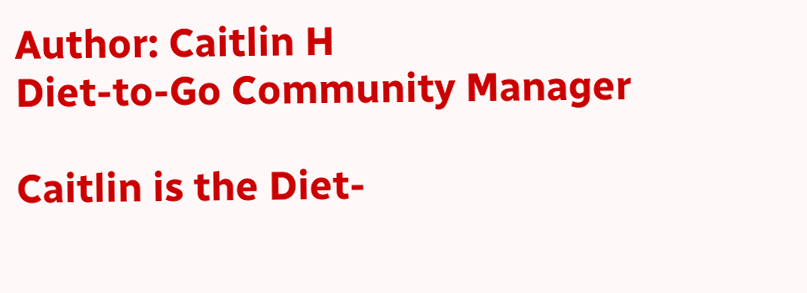Author: Caitlin H
Diet-to-Go Community Manager

Caitlin is the Diet-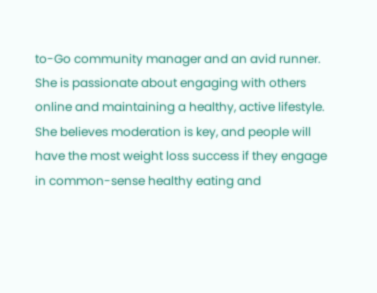to-Go community manager and an avid runner. She is passionate about engaging with others online and maintaining a healthy, active lifestyle. She believes moderation is key, and people will have the most weight loss success if they engage in common-sense healthy eating and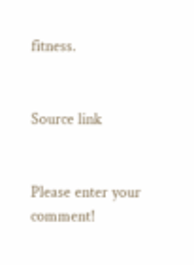fitness.


Source link


Please enter your comment!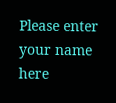Please enter your name here